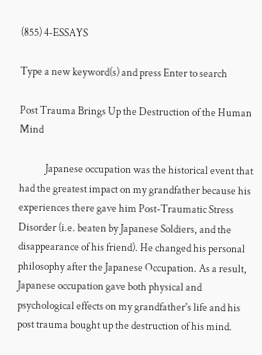(855) 4-ESSAYS

Type a new keyword(s) and press Enter to search

Post Trauma Brings Up the Destruction of the Human Mind

             Japanese occupation was the historical event that had the greatest impact on my grandfather because his experiences there gave him Post-Traumatic Stress Disorder (i.e. beaten by Japanese Soldiers, and the disappearance of his friend). He changed his personal philosophy after the Japanese Occupation. As a result, Japanese occupation gave both physical and psychological effects on my grandfather's life and his post trauma bought up the destruction of his mind.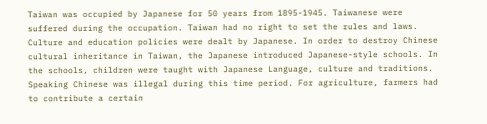Taiwan was occupied by Japanese for 50 years from 1895-1945. Taiwanese were suffered during the occupation. Taiwan had no right to set the rules and laws. Culture and education policies were dealt by Japanese. In order to destroy Chinese cultural inheritance in Taiwan, the Japanese introduced Japanese-style schools. In the schools, children were taught with Japanese Language, culture and traditions. Speaking Chinese was illegal during this time period. For agriculture, farmers had to contribute a certain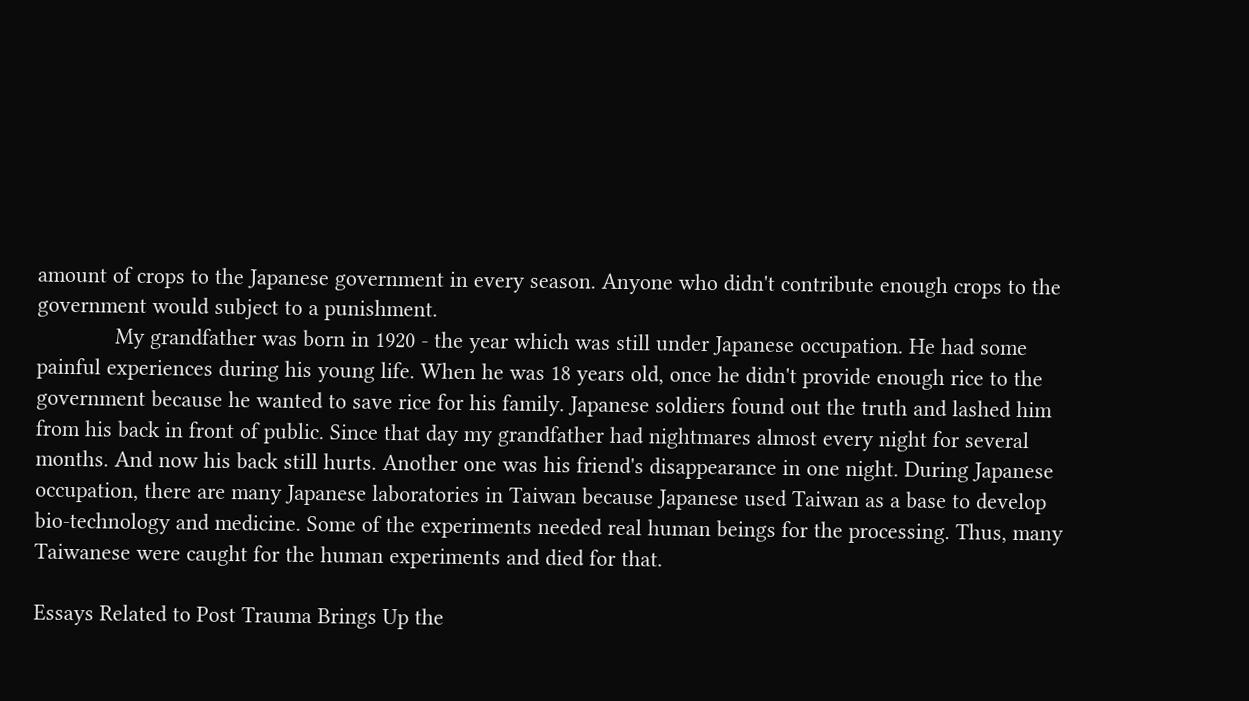amount of crops to the Japanese government in every season. Anyone who didn't contribute enough crops to the government would subject to a punishment.
             My grandfather was born in 1920 - the year which was still under Japanese occupation. He had some painful experiences during his young life. When he was 18 years old, once he didn't provide enough rice to the government because he wanted to save rice for his family. Japanese soldiers found out the truth and lashed him from his back in front of public. Since that day my grandfather had nightmares almost every night for several months. And now his back still hurts. Another one was his friend's disappearance in one night. During Japanese occupation, there are many Japanese laboratories in Taiwan because Japanese used Taiwan as a base to develop bio-technology and medicine. Some of the experiments needed real human beings for the processing. Thus, many Taiwanese were caught for the human experiments and died for that.

Essays Related to Post Trauma Brings Up the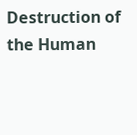Destruction of the Human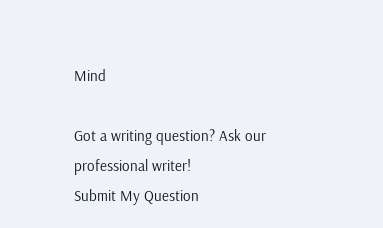Mind

Got a writing question? Ask our professional writer!
Submit My Question